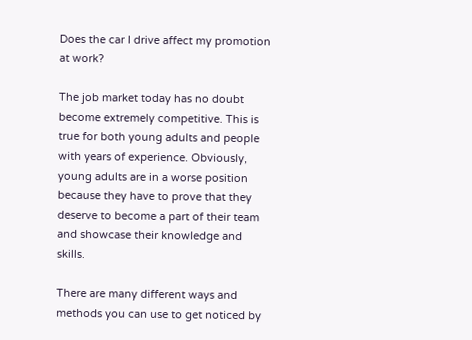Does the car I drive affect my promotion at work?

The job market today has no doubt become extremely competitive. This is true for both young adults and people with years of experience. Obviously, young adults are in a worse position because they have to prove that they deserve to become a part of their team and showcase their knowledge and skills.

There are many different ways and methods you can use to get noticed by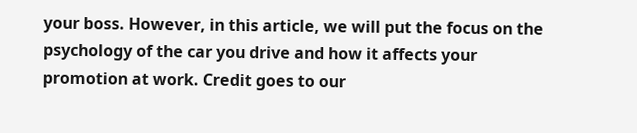your boss. However, in this article, we will put the focus on the psychology of the car you drive and how it affects your promotion at work. Credit goes to our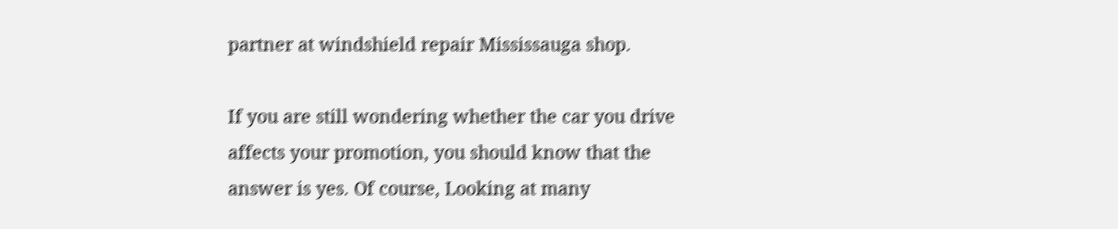partner at windshield repair Mississauga shop.

If you are still wondering whether the car you drive affects your promotion, you should know that the answer is yes. Of course, Looking at many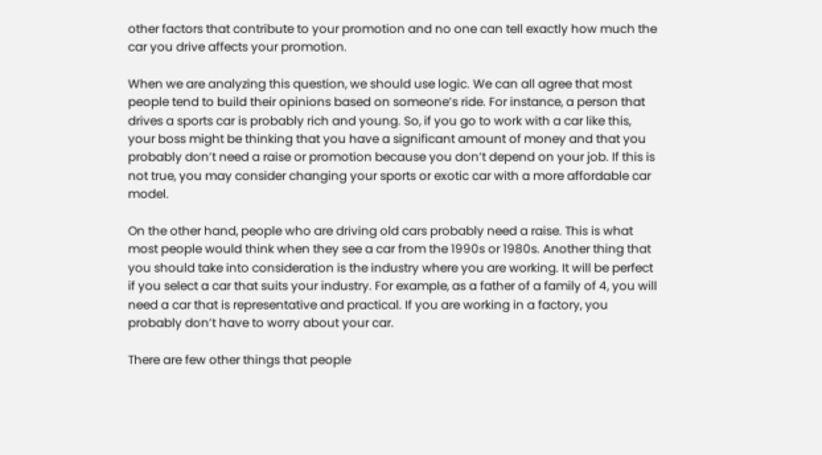other factors that contribute to your promotion and no one can tell exactly how much the car you drive affects your promotion.

When we are analyzing this question, we should use logic. We can all agree that most people tend to build their opinions based on someone’s ride. For instance, a person that drives a sports car is probably rich and young. So, if you go to work with a car like this, your boss might be thinking that you have a significant amount of money and that you probably don’t need a raise or promotion because you don’t depend on your job. If this is not true, you may consider changing your sports or exotic car with a more affordable car model.

On the other hand, people who are driving old cars probably need a raise. This is what most people would think when they see a car from the 1990s or 1980s. Another thing that you should take into consideration is the industry where you are working. It will be perfect if you select a car that suits your industry. For example, as a father of a family of 4, you will need a car that is representative and practical. If you are working in a factory, you probably don’t have to worry about your car.

There are few other things that people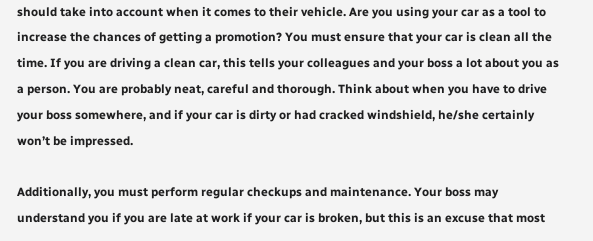should take into account when it comes to their vehicle. Are you using your car as a tool to increase the chances of getting a promotion? You must ensure that your car is clean all the time. If you are driving a clean car, this tells your colleagues and your boss a lot about you as a person. You are probably neat, careful and thorough. Think about when you have to drive your boss somewhere, and if your car is dirty or had cracked windshield, he/she certainly won’t be impressed.

Additionally, you must perform regular checkups and maintenance. Your boss may understand you if you are late at work if your car is broken, but this is an excuse that most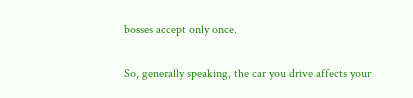bosses accept only once.

So, generally speaking, the car you drive affects your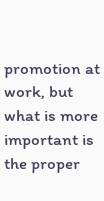promotion at work, but what is more important is the proper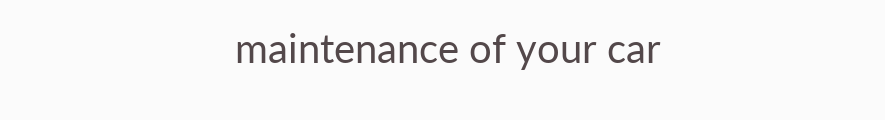maintenance of your car